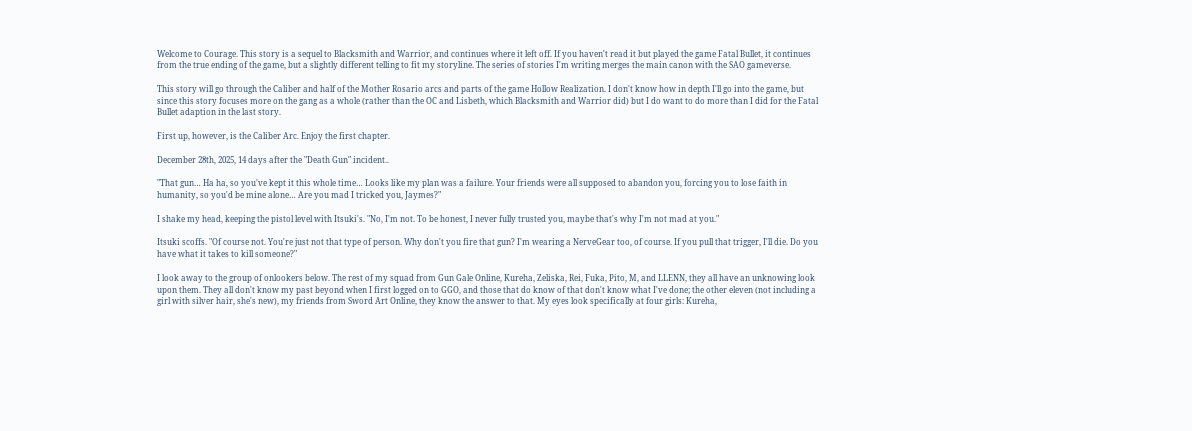Welcome to Courage. This story is a sequel to Blacksmith and Warrior, and continues where it left off. If you haven't read it but played the game Fatal Bullet, it continues from the true ending of the game, but a slightly different telling to fit my storyline. The series of stories I'm writing merges the main canon with the SAO gameverse.

This story will go through the Caliber and half of the Mother Rosario arcs and parts of the game Hollow Realization. I don't know how in depth I'll go into the game, but since this story focuses more on the gang as a whole (rather than the OC and Lisbeth, which Blacksmith and Warrior did) but I do want to do more than I did for the Fatal Bullet adaption in the last story.

First up, however, is the Caliber Arc. Enjoy the first chapter.

December 28th, 2025, 14 days after the "Death Gun" incident..

"That gun… Ha ha, so you've kept it this whole time… Looks like my plan was a failure. Your friends were all supposed to abandon you, forcing you to lose faith in humanity, so you'd be mine alone… Are you mad I tricked you, Jaymes?"

I shake my head, keeping the pistol level with Itsuki's. "No, I'm not. To be honest, I never fully trusted you, maybe that's why I'm not mad at you."

Itsuki scoffs. "Of course not. You're just not that type of person. Why don't you fire that gun? I'm wearing a NerveGear too, of course. If you pull that trigger, I'll die. Do you have what it takes to kill someone?"

I look away to the group of onlookers below. The rest of my squad from Gun Gale Online, Kureha, Zeliska, Rei, Fuka, Pito, M, and LLENN, they all have an unknowing look upon them. They all don't know my past beyond when I first logged on to GGO, and those that do know of that don't know what I've done; the other eleven (not including a girl with silver hair, she's new), my friends from Sword Art Online, they know the answer to that. My eyes look specifically at four girls: Kureha,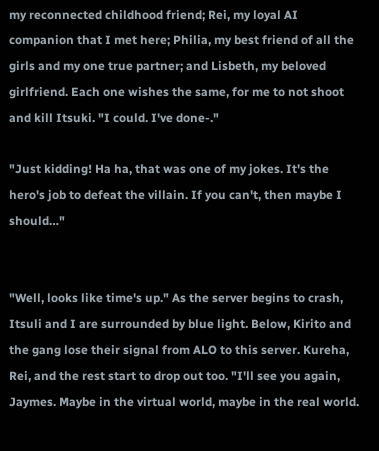my reconnected childhood friend; Rei, my loyal AI companion that I met here; Philia, my best friend of all the girls and my one true partner; and Lisbeth, my beloved girlfriend. Each one wishes the same, for me to not shoot and kill Itsuki. "I could. I've done-."

"Just kidding! Ha ha, that was one of my jokes. It's the hero's job to defeat the villain. If you can't, then maybe I should…"


"Well, looks like time's up." As the server begins to crash, Itsuli and I are surrounded by blue light. Below, Kirito and the gang lose their signal from ALO to this server. Kureha, Rei, and the rest start to drop out too. "I'll see you again, Jaymes. Maybe in the virtual world, maybe in the real world.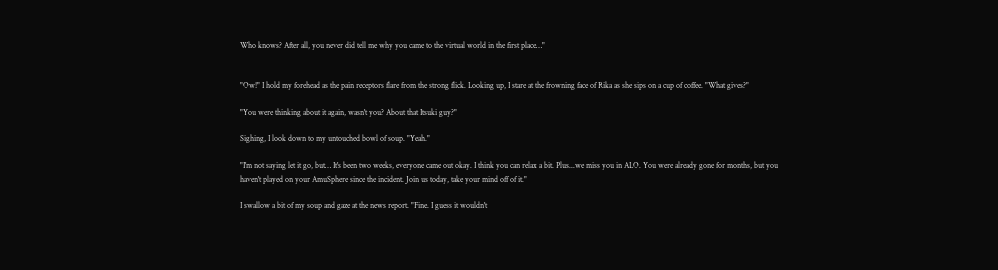Who knows? After all, you never did tell me why you came to the virtual world in the first place…"


"Ow!" I hold my forehead as the pain receptors flare from the strong flick. Looking up, I stare at the frowning face of Rika as she sips on a cup of coffee. "What gives?"

"You were thinking about it again, wasn't you? About that Itsuki guy?"

Sighing, I look down to my untouched bowl of soup. "Yeah."

"I'm not saying let it go, but… It's been two weeks, everyone came out okay. I think you can relax a bit. Plus...we miss you in ALO. You were already gone for months, but you haven't played on your AmuSphere since the incident. Join us today, take your mind off of it."

I swallow a bit of my soup and gaze at the news report. "Fine. I guess it wouldn't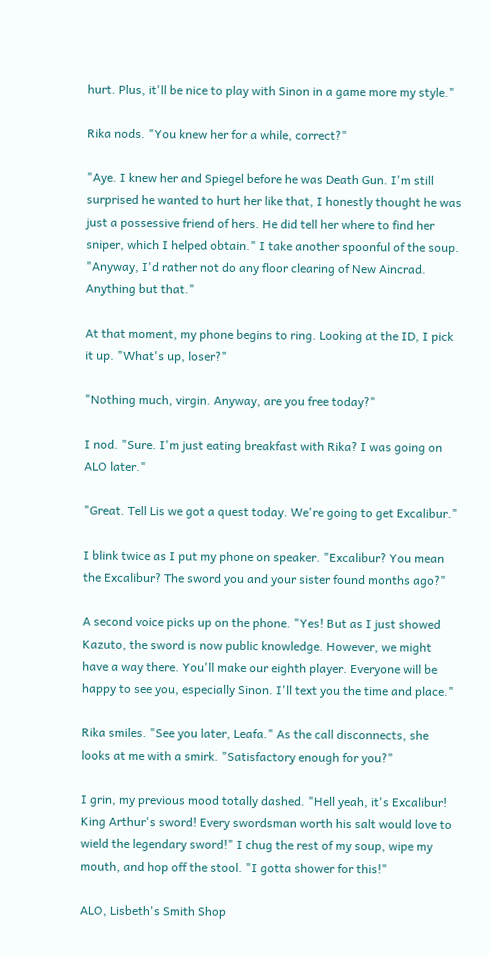hurt. Plus, it'll be nice to play with Sinon in a game more my style."

Rika nods. "You knew her for a while, correct?"

"Aye. I knew her and Spiegel before he was Death Gun. I'm still surprised he wanted to hurt her like that, I honestly thought he was just a possessive friend of hers. He did tell her where to find her sniper, which I helped obtain." I take another spoonful of the soup. "Anyway, I'd rather not do any floor clearing of New Aincrad. Anything but that."

At that moment, my phone begins to ring. Looking at the ID, I pick it up. "What's up, loser?"

"Nothing much, virgin. Anyway, are you free today?"

I nod. "Sure. I'm just eating breakfast with Rika? I was going on ALO later."

"Great. Tell Lis we got a quest today. We're going to get Excalibur."

I blink twice as I put my phone on speaker. "Excalibur? You mean the Excalibur? The sword you and your sister found months ago?"

A second voice picks up on the phone. "Yes! But as I just showed Kazuto, the sword is now public knowledge. However, we might have a way there. You'll make our eighth player. Everyone will be happy to see you, especially Sinon. I'll text you the time and place."

Rika smiles. "See you later, Leafa." As the call disconnects, she looks at me with a smirk. "Satisfactory enough for you?"

I grin, my previous mood totally dashed. "Hell yeah, it's Excalibur! King Arthur's sword! Every swordsman worth his salt would love to wield the legendary sword!" I chug the rest of my soup, wipe my mouth, and hop off the stool. "I gotta shower for this!"

ALO, Lisbeth's Smith Shop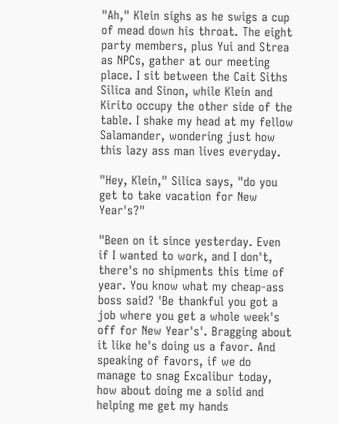"Ah," Klein sighs as he swigs a cup of mead down his throat. The eight party members, plus Yui and Strea as NPCs, gather at our meeting place. I sit between the Cait Siths Silica and Sinon, while Klein and Kirito occupy the other side of the table. I shake my head at my fellow Salamander, wondering just how this lazy ass man lives everyday.

"Hey, Klein," Silica says, "do you get to take vacation for New Year's?"

"Been on it since yesterday. Even if I wanted to work, and I don't, there's no shipments this time of year. You know what my cheap-ass boss said? 'Be thankful you got a job where you get a whole week's off for New Year's'. Bragging about it like he's doing us a favor. And speaking of favors, if we do manage to snag Excalibur today, how about doing me a solid and helping me get my hands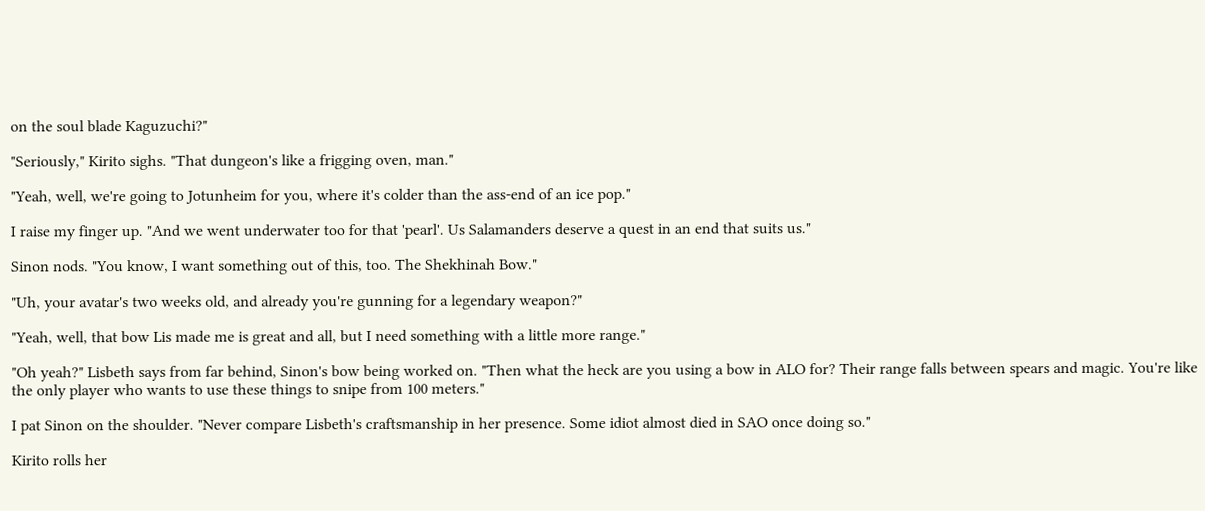on the soul blade Kaguzuchi?"

"Seriously," Kirito sighs. "That dungeon's like a frigging oven, man."

"Yeah, well, we're going to Jotunheim for you, where it's colder than the ass-end of an ice pop."

I raise my finger up. "And we went underwater too for that 'pearl'. Us Salamanders deserve a quest in an end that suits us."

Sinon nods. "You know, I want something out of this, too. The Shekhinah Bow."

"Uh, your avatar's two weeks old, and already you're gunning for a legendary weapon?"

"Yeah, well, that bow Lis made me is great and all, but I need something with a little more range."

"Oh yeah?" Lisbeth says from far behind, Sinon's bow being worked on. "Then what the heck are you using a bow in ALO for? Their range falls between spears and magic. You're like the only player who wants to use these things to snipe from 100 meters."

I pat Sinon on the shoulder. "Never compare Lisbeth's craftsmanship in her presence. Some idiot almost died in SAO once doing so."

Kirito rolls her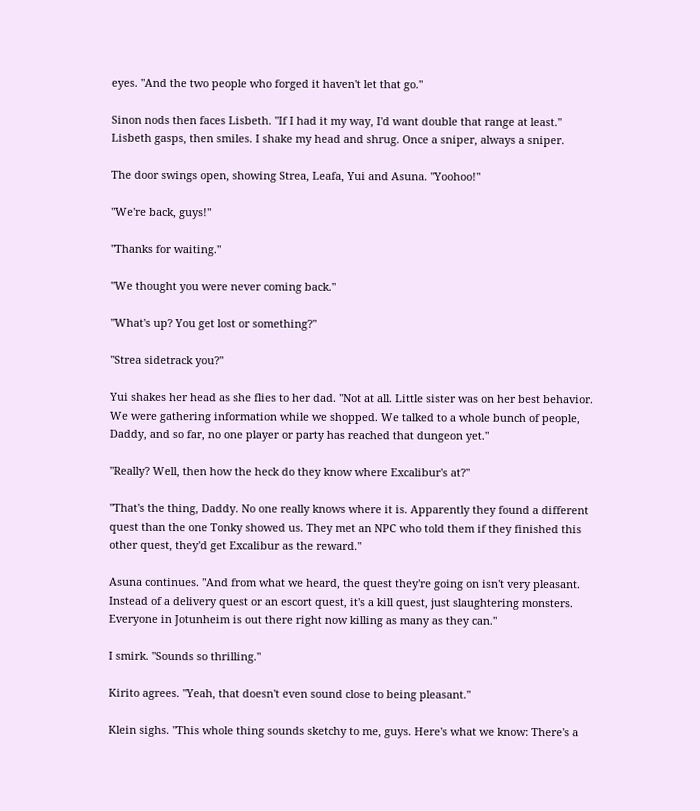eyes. "And the two people who forged it haven't let that go."

Sinon nods then faces Lisbeth. "If I had it my way, I'd want double that range at least." Lisbeth gasps, then smiles. I shake my head and shrug. Once a sniper, always a sniper.

The door swings open, showing Strea, Leafa, Yui and Asuna. "Yoohoo!"

"We're back, guys!"

"Thanks for waiting."

"We thought you were never coming back."

"What's up? You get lost or something?"

"Strea sidetrack you?"

Yui shakes her head as she flies to her dad. "Not at all. Little sister was on her best behavior. We were gathering information while we shopped. We talked to a whole bunch of people, Daddy, and so far, no one player or party has reached that dungeon yet."

"Really? Well, then how the heck do they know where Excalibur's at?"

"That's the thing, Daddy. No one really knows where it is. Apparently they found a different quest than the one Tonky showed us. They met an NPC who told them if they finished this other quest, they'd get Excalibur as the reward."

Asuna continues. "And from what we heard, the quest they're going on isn't very pleasant. Instead of a delivery quest or an escort quest, it's a kill quest, just slaughtering monsters. Everyone in Jotunheim is out there right now killing as many as they can."

I smirk. "Sounds so thrilling."

Kirito agrees. "Yeah, that doesn't even sound close to being pleasant."

Klein sighs. "This whole thing sounds sketchy to me, guys. Here's what we know: There's a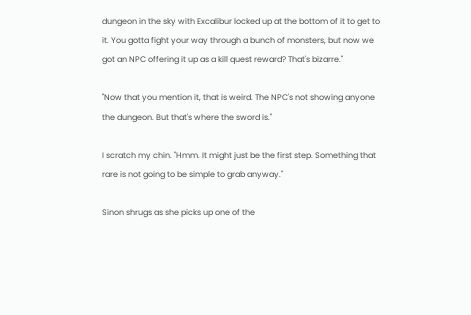dungeon in the sky with Excalibur locked up at the bottom of it to get to it. You gotta fight your way through a bunch of monsters, but now we got an NPC offering it up as a kill quest reward? That's bizarre."

"Now that you mention it, that is weird. The NPC's not showing anyone the dungeon. But that's where the sword is."

I scratch my chin. "Hmm. It might just be the first step. Something that rare is not going to be simple to grab anyway."

Sinon shrugs as she picks up one of the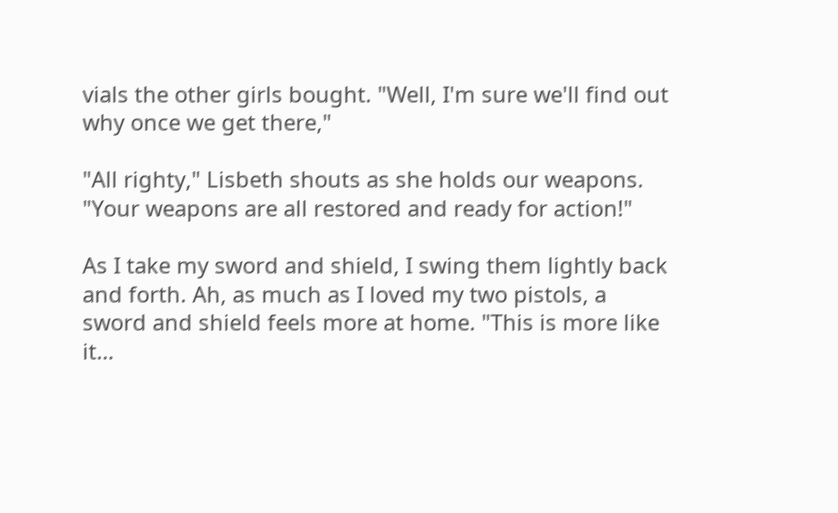vials the other girls bought. "Well, I'm sure we'll find out why once we get there,"

"All righty," Lisbeth shouts as she holds our weapons. "Your weapons are all restored and ready for action!"

As I take my sword and shield, I swing them lightly back and forth. Ah, as much as I loved my two pistols, a sword and shield feels more at home. "This is more like it…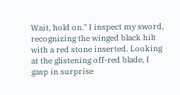Wait, hold on." I inspect my sword, recognizing the winged black hilt with a red stone inserted. Looking at the glistening off-red blade, I gasp in surprise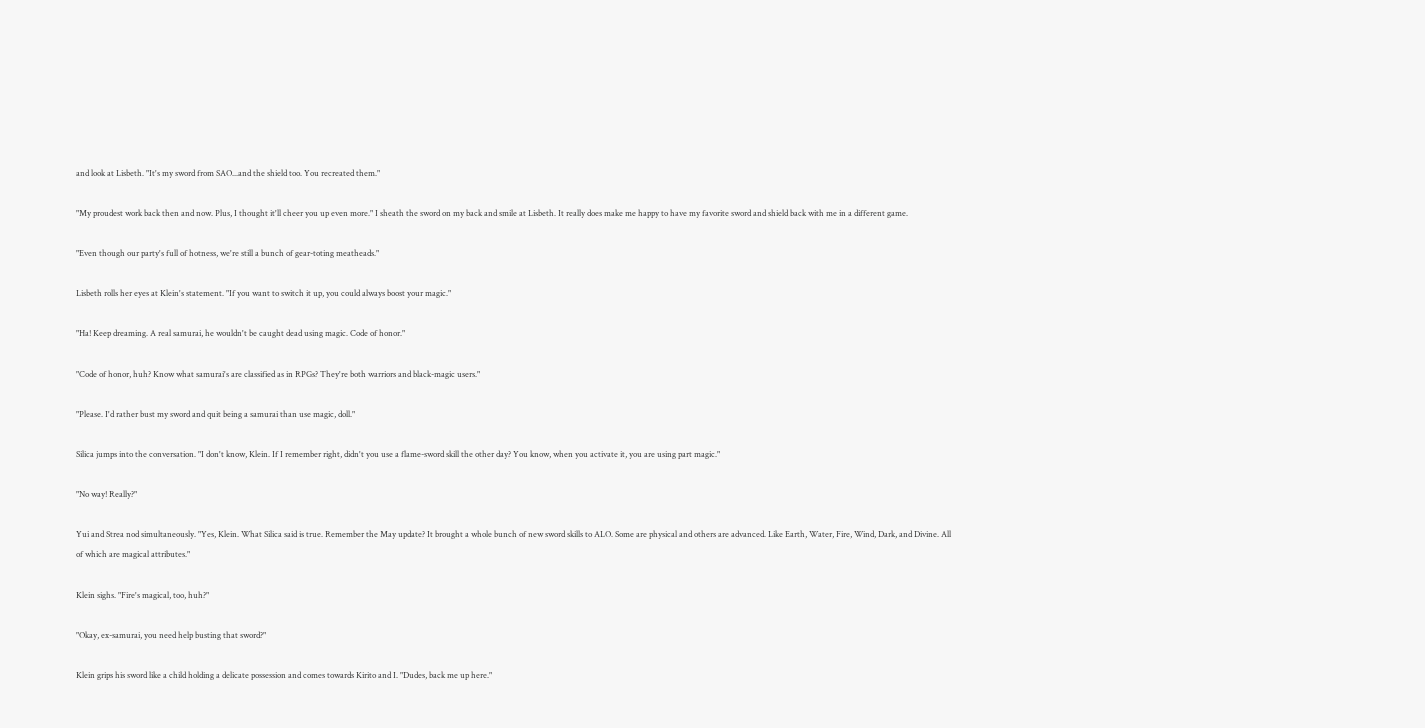and look at Lisbeth. "It's my sword from SAO...and the shield too. You recreated them."

"My proudest work back then and now. Plus, I thought it'll cheer you up even more." I sheath the sword on my back and smile at Lisbeth. It really does make me happy to have my favorite sword and shield back with me in a different game.

"Even though our party's full of hotness, we're still a bunch of gear-toting meatheads."

Lisbeth rolls her eyes at Klein's statement. "If you want to switch it up, you could always boost your magic."

"Ha! Keep dreaming. A real samurai, he wouldn't be caught dead using magic. Code of honor."

"Code of honor, huh? Know what samurai's are classified as in RPGs? They're both warriors and black-magic users."

"Please. I'd rather bust my sword and quit being a samurai than use magic, doll."

Silica jumps into the conversation. "I don't know, Klein. If I remember right, didn't you use a flame-sword skill the other day? You know, when you activate it, you are using part magic."

"No way! Really?"

Yui and Strea nod simultaneously. "Yes, Klein. What Silica said is true. Remember the May update? It brought a whole bunch of new sword skills to ALO. Some are physical and others are advanced. Like Earth, Water, Fire, Wind, Dark, and Divine. All of which are magical attributes."

Klein sighs. "Fire's magical, too, huh?"

"Okay, ex-samurai, you need help busting that sword?"

Klein grips his sword like a child holding a delicate possession and comes towards Kirito and I. "Dudes, back me up here."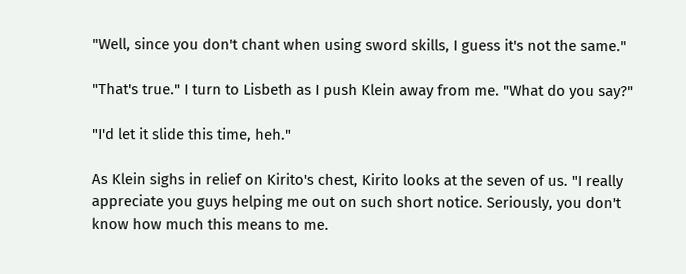"Well, since you don't chant when using sword skills, I guess it's not the same."

"That's true." I turn to Lisbeth as I push Klein away from me. "What do you say?"

"I'd let it slide this time, heh."

As Klein sighs in relief on Kirito's chest, Kirito looks at the seven of us. "I really appreciate you guys helping me out on such short notice. Seriously, you don't know how much this means to me.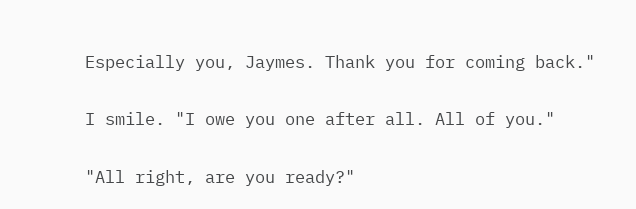Especially you, Jaymes. Thank you for coming back."

I smile. "I owe you one after all. All of you."

"All right, are you ready?"